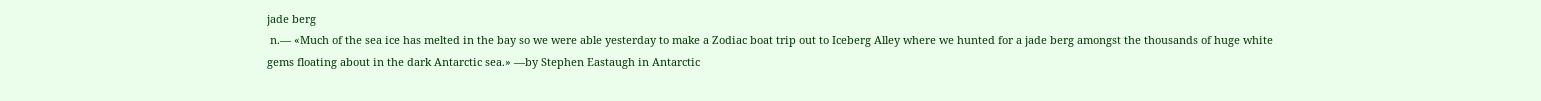jade berg
 n.— «Much of the sea ice has melted in the bay so we were able yesterday to make a Zodiac boat trip out to Iceberg Alley where we hunted for a jade berg amongst the thousands of huge white gems floating about in the dark Antarctic sea.» —by Stephen Eastaugh in Antarctic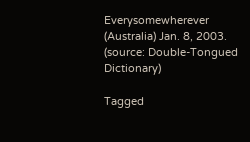Everysomewherever (Australia) Jan. 8, 2003. (source: Double-Tongued Dictionary)

Tagged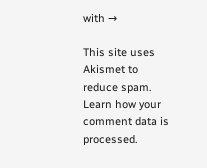with →

This site uses Akismet to reduce spam. Learn how your comment data is processed.